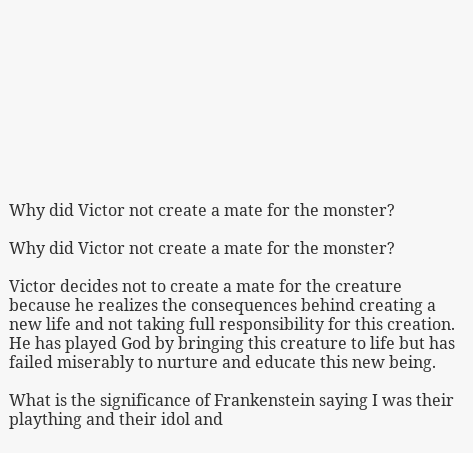Why did Victor not create a mate for the monster?

Why did Victor not create a mate for the monster?

Victor decides not to create a mate for the creature because he realizes the consequences behind creating a new life and not taking full responsibility for this creation. He has played God by bringing this creature to life but has failed miserably to nurture and educate this new being.

What is the significance of Frankenstein saying I was their plaything and their idol and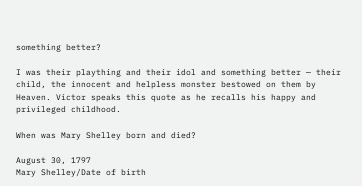something better?

I was their plaything and their idol and something better — their child, the innocent and helpless monster bestowed on them by Heaven. Victor speaks this quote as he recalls his happy and privileged childhood.

When was Mary Shelley born and died?

August 30, 1797
Mary Shelley/Date of birth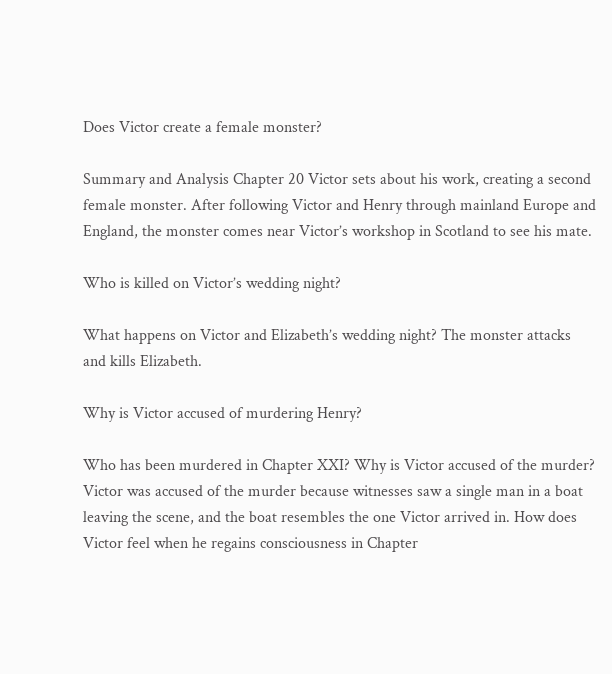Does Victor create a female monster?

Summary and Analysis Chapter 20 Victor sets about his work, creating a second female monster. After following Victor and Henry through mainland Europe and England, the monster comes near Victor’s workshop in Scotland to see his mate.

Who is killed on Victor’s wedding night?

What happens on Victor and Elizabeth’s wedding night? The monster attacks and kills Elizabeth.

Why is Victor accused of murdering Henry?

Who has been murdered in Chapter XXI? Why is Victor accused of the murder? Victor was accused of the murder because witnesses saw a single man in a boat leaving the scene, and the boat resembles the one Victor arrived in. How does Victor feel when he regains consciousness in Chapter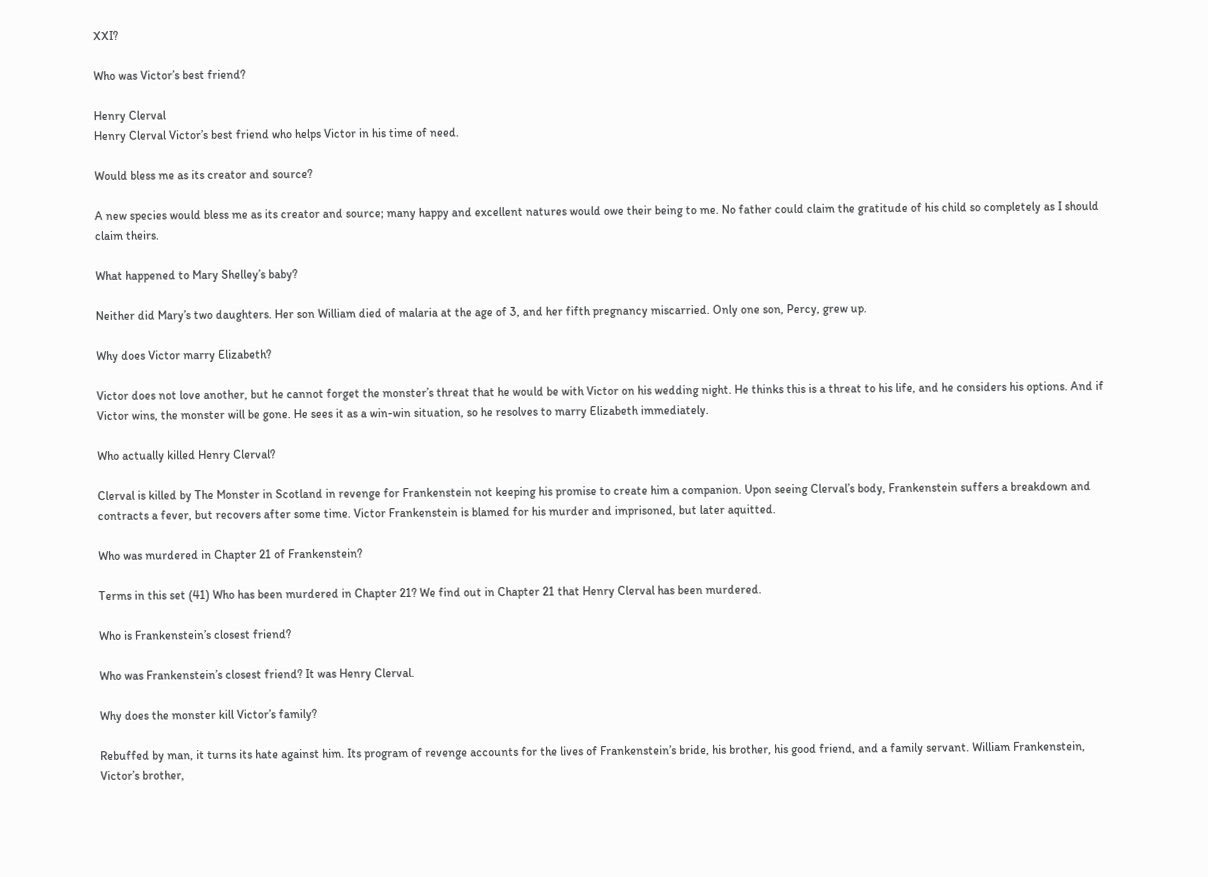XXI?

Who was Victor’s best friend?

Henry Clerval
Henry Clerval Victor’s best friend who helps Victor in his time of need.

Would bless me as its creator and source?

A new species would bless me as its creator and source; many happy and excellent natures would owe their being to me. No father could claim the gratitude of his child so completely as I should claim theirs.

What happened to Mary Shelley’s baby?

Neither did Mary’s two daughters. Her son William died of malaria at the age of 3, and her fifth pregnancy miscarried. Only one son, Percy, grew up.

Why does Victor marry Elizabeth?

Victor does not love another, but he cannot forget the monster’s threat that he would be with Victor on his wedding night. He thinks this is a threat to his life, and he considers his options. And if Victor wins, the monster will be gone. He sees it as a win-win situation, so he resolves to marry Elizabeth immediately.

Who actually killed Henry Clerval?

Clerval is killed by The Monster in Scotland in revenge for Frankenstein not keeping his promise to create him a companion. Upon seeing Clerval’s body, Frankenstein suffers a breakdown and contracts a fever, but recovers after some time. Victor Frankenstein is blamed for his murder and imprisoned, but later aquitted.

Who was murdered in Chapter 21 of Frankenstein?

Terms in this set (41) Who has been murdered in Chapter 21? We find out in Chapter 21 that Henry Clerval has been murdered.

Who is Frankenstein’s closest friend?

Who was Frankenstein’s closest friend? It was Henry Clerval.

Why does the monster kill Victor’s family?

Rebuffed by man, it turns its hate against him. Its program of revenge accounts for the lives of Frankenstein’s bride, his brother, his good friend, and a family servant. William Frankenstein, Victor’s brother,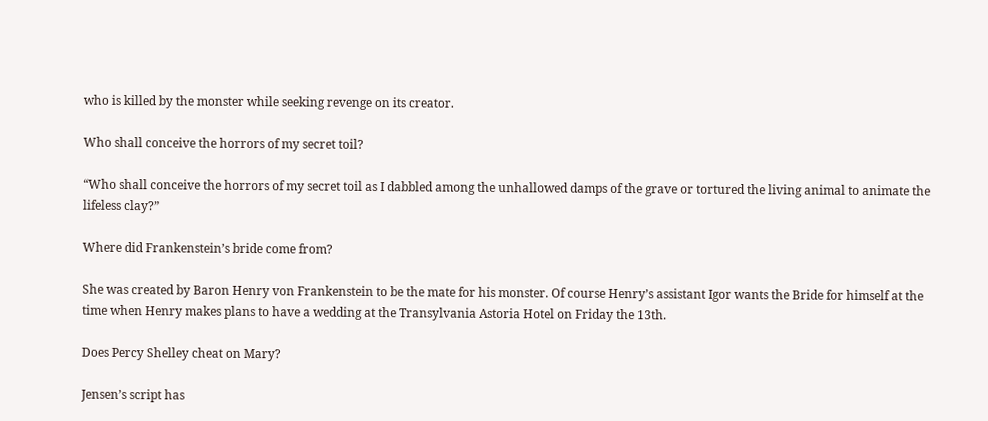who is killed by the monster while seeking revenge on its creator.

Who shall conceive the horrors of my secret toil?

“Who shall conceive the horrors of my secret toil as I dabbled among the unhallowed damps of the grave or tortured the living animal to animate the lifeless clay?”

Where did Frankenstein’s bride come from?

She was created by Baron Henry von Frankenstein to be the mate for his monster. Of course Henry’s assistant Igor wants the Bride for himself at the time when Henry makes plans to have a wedding at the Transylvania Astoria Hotel on Friday the 13th.

Does Percy Shelley cheat on Mary?

Jensen’s script has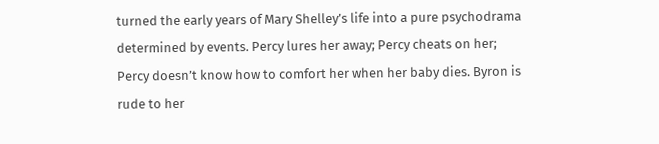turned the early years of Mary Shelley’s life into a pure psychodrama determined by events. Percy lures her away; Percy cheats on her; Percy doesn’t know how to comfort her when her baby dies. Byron is rude to her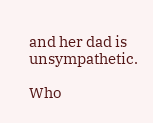and her dad is unsympathetic.

Who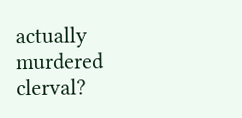actually murdered clerval?